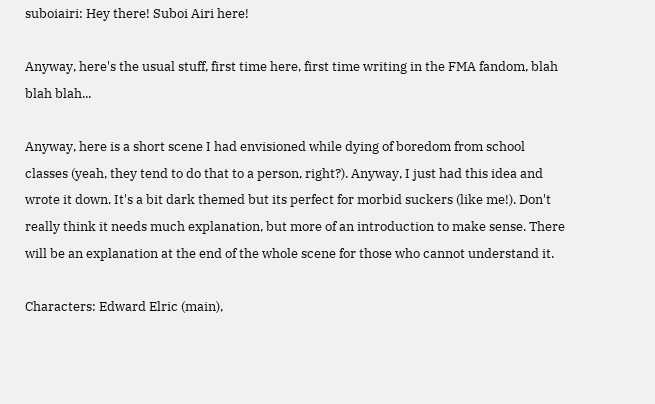suboiairi: Hey there! Suboi Airi here!

Anyway, here's the usual stuff, first time here, first time writing in the FMA fandom, blah blah blah...

Anyway, here is a short scene I had envisioned while dying of boredom from school classes (yeah, they tend to do that to a person, right?). Anyway, I just had this idea and wrote it down. It's a bit dark themed but its perfect for morbid suckers (like me!). Don't really think it needs much explanation, but more of an introduction to make sense. There will be an explanation at the end of the whole scene for those who cannot understand it.

Characters: Edward Elric (main),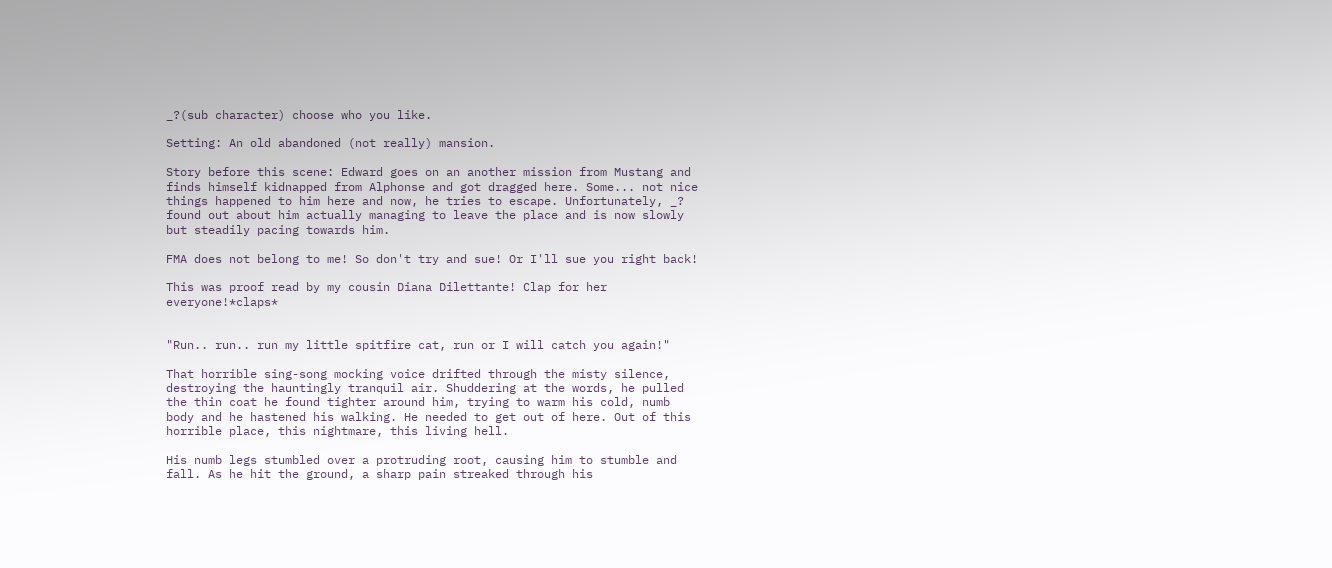_?(sub character) choose who you like.

Setting: An old abandoned (not really) mansion.

Story before this scene: Edward goes on an another mission from Mustang and finds himself kidnapped from Alphonse and got dragged here. Some... not nice things happened to him here and now, he tries to escape. Unfortunately, _? found out about him actually managing to leave the place and is now slowly but steadily pacing towards him.

FMA does not belong to me! So don't try and sue! Or I'll sue you right back!

This was proof read by my cousin Diana Dilettante! Clap for her everyone!*claps*


"Run.. run.. run my little spitfire cat, run or I will catch you again!"

That horrible sing-song mocking voice drifted through the misty silence, destroying the hauntingly tranquil air. Shuddering at the words, he pulled the thin coat he found tighter around him, trying to warm his cold, numb body and he hastened his walking. He needed to get out of here. Out of this horrible place, this nightmare, this living hell.

His numb legs stumbled over a protruding root, causing him to stumble and fall. As he hit the ground, a sharp pain streaked through his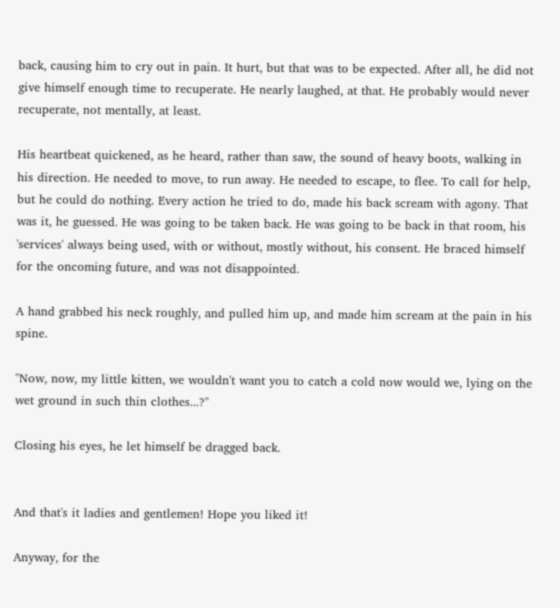back, causing him to cry out in pain. It hurt, but that was to be expected. After all, he did not give himself enough time to recuperate. He nearly laughed, at that. He probably would never recuperate, not mentally, at least.

His heartbeat quickened, as he heard, rather than saw, the sound of heavy boots, walking in his direction. He needed to move, to run away. He needed to escape, to flee. To call for help, but he could do nothing. Every action he tried to do, made his back scream with agony. That was it, he guessed. He was going to be taken back. He was going to be back in that room, his 'services' always being used, with or without, mostly without, his consent. He braced himself for the oncoming future, and was not disappointed.

A hand grabbed his neck roughly, and pulled him up, and made him scream at the pain in his spine.

"Now, now, my little kitten, we wouldn't want you to catch a cold now would we, lying on the wet ground in such thin clothes...?"

Closing his eyes, he let himself be dragged back.


And that's it ladies and gentlemen! Hope you liked it!

Anyway, for the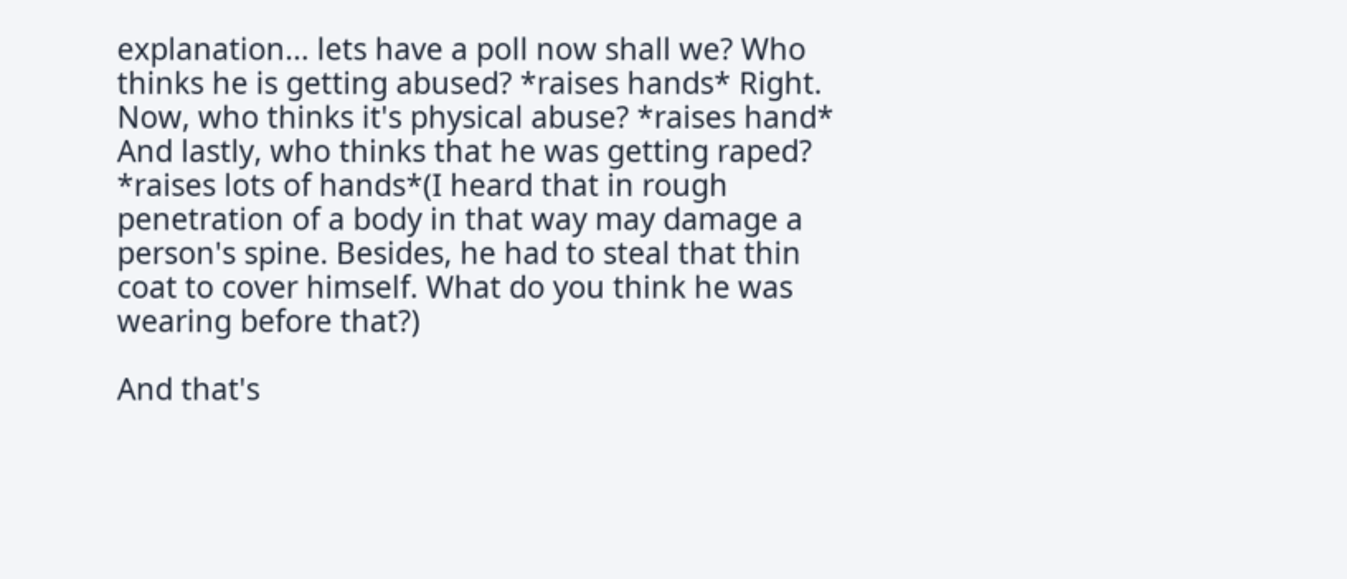explanation... lets have a poll now shall we? Who thinks he is getting abused? *raises hands* Right. Now, who thinks it's physical abuse? *raises hand* And lastly, who thinks that he was getting raped? *raises lots of hands*(I heard that in rough penetration of a body in that way may damage a person's spine. Besides, he had to steal that thin coat to cover himself. What do you think he was wearing before that?)

And that's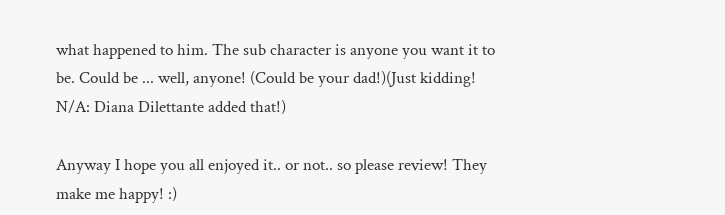what happened to him. The sub character is anyone you want it to be. Could be ... well, anyone! (Could be your dad!)(Just kidding! N/A: Diana Dilettante added that!)

Anyway I hope you all enjoyed it.. or not.. so please review! They make me happy! :)